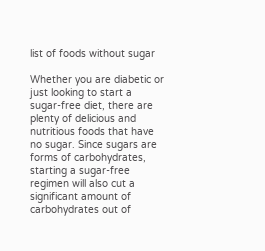list of foods without sugar

Whether you are diabetic or just looking to start a sugar-free diet, there are plenty of delicious and nutritious foods that have no sugar. Since sugars are forms of carbohydrates, starting a sugar-free regimen will also cut a significant amount of carbohydrates out of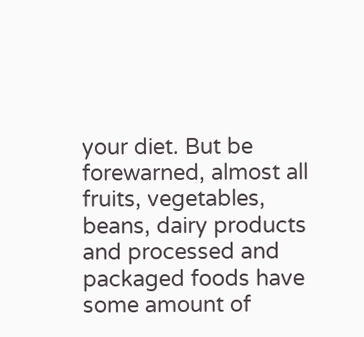your diet. But be forewarned, almost all fruits, vegetables, beans, dairy products and processed and packaged foods have some amount of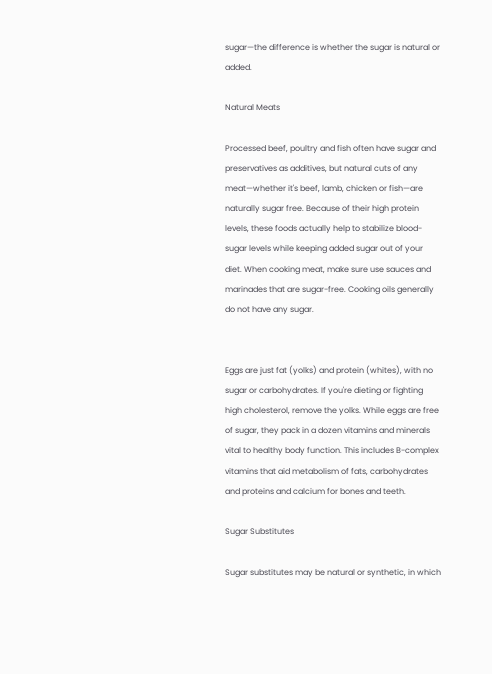sugar—the difference is whether the sugar is natural or added.

Natural Meats

Processed beef, poultry and fish often have sugar and preservatives as additives, but natural cuts of any meat—whether it's beef, lamb, chicken or fish—are naturally sugar free. Because of their high protein levels, these foods actually help to stabilize blood-sugar levels while keeping added sugar out of your diet. When cooking meat, make sure use sauces and marinades that are sugar-free. Cooking oils generally do not have any sugar.


Eggs are just fat (yolks) and protein (whites), with no sugar or carbohydrates. If you're dieting or fighting high cholesterol, remove the yolks. While eggs are free of sugar, they pack in a dozen vitamins and minerals vital to healthy body function. This includes B-complex vitamins that aid metabolism of fats, carbohydrates and proteins and calcium for bones and teeth.

Sugar Substitutes

Sugar substitutes may be natural or synthetic, in which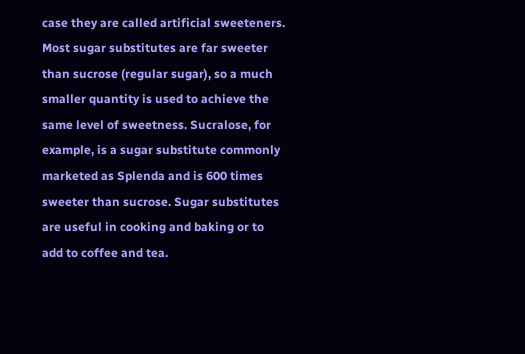case they are called artificial sweeteners. Most sugar substitutes are far sweeter than sucrose (regular sugar), so a much smaller quantity is used to achieve the same level of sweetness. Sucralose, for example, is a sugar substitute commonly marketed as Splenda and is 600 times sweeter than sucrose. Sugar substitutes are useful in cooking and baking or to add to coffee and tea.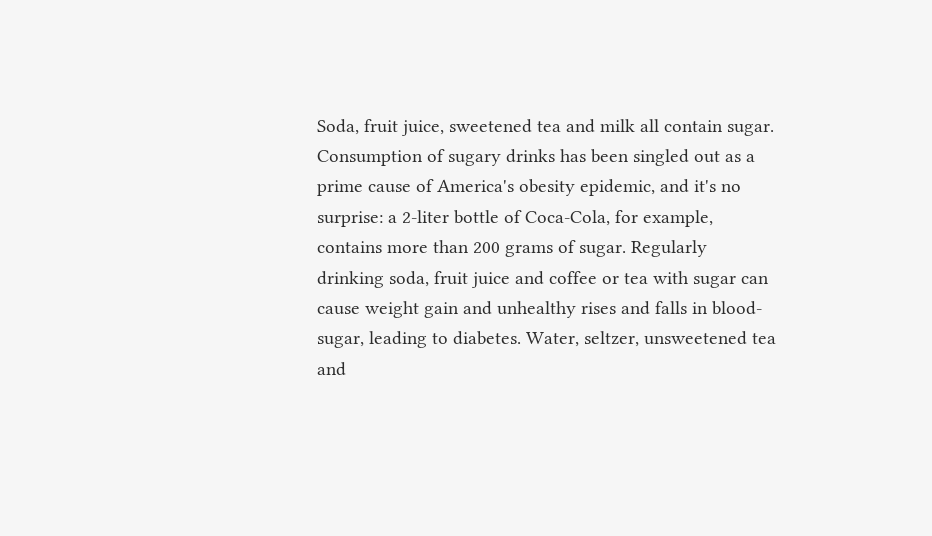Soda, fruit juice, sweetened tea and milk all contain sugar. Consumption of sugary drinks has been singled out as a prime cause of America's obesity epidemic, and it's no surprise: a 2-liter bottle of Coca-Cola, for example, contains more than 200 grams of sugar. Regularly drinking soda, fruit juice and coffee or tea with sugar can cause weight gain and unhealthy rises and falls in blood-sugar, leading to diabetes. Water, seltzer, unsweetened tea and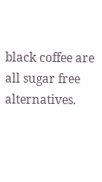black coffee are all sugar free alternatives.